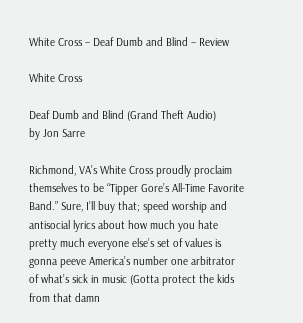White Cross – Deaf Dumb and Blind – Review

White Cross

Deaf Dumb and Blind (Grand Theft Audio)
by Jon Sarre

Richmond, VA’s White Cross proudly proclaim themselves to be “Tipper Gore’s All-Time Favorite Band.” Sure, I’ll buy that; speed worship and antisocial lyrics about how much you hate pretty much everyone else’s set of values is gonna peeve America’s number one arbitrator of what’s sick in music (Gotta protect the kids from that damn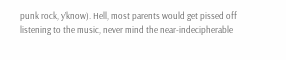punk rock, y’know). Hell, most parents would get pissed off listening to the music, never mind the near-indecipherable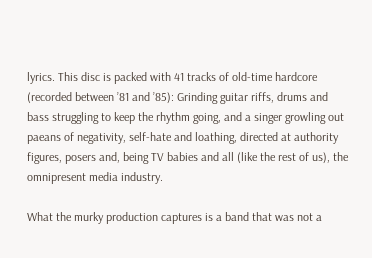lyrics. This disc is packed with 41 tracks of old-time hardcore (recorded between ’81 and ’85): Grinding guitar riffs, drums and bass struggling to keep the rhythm going, and a singer growling out paeans of negativity, self-hate and loathing, directed at authority figures, posers and, being TV babies and all (like the rest of us), the omnipresent media industry.

What the murky production captures is a band that was not a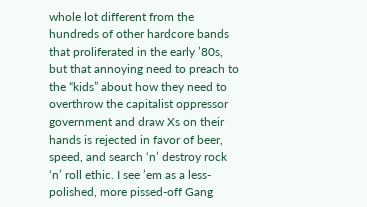whole lot different from the hundreds of other hardcore bands that proliferated in the early ’80s, but that annoying need to preach to the “kids” about how they need to overthrow the capitalist oppressor government and draw Xs on their hands is rejected in favor of beer, speed, and search ‘n’ destroy rock ‘n’ roll ethic. I see ’em as a less-polished, more pissed-off Gang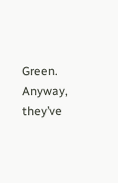Green. Anyway, they’ve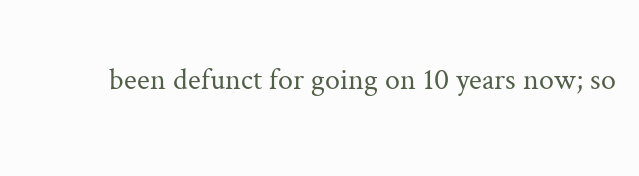been defunct for going on 10 years now; so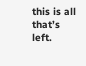this is all that’s left.